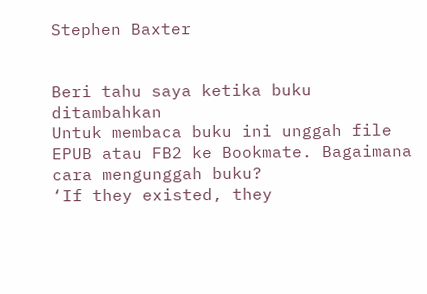Stephen Baxter


Beri tahu saya ketika buku ditambahkan
Untuk membaca buku ini unggah file EPUB atau FB2 ke Bookmate. Bagaimana cara mengunggah buku?
‘If they existed, they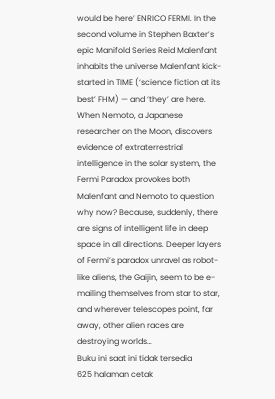would be here’ ENRICO FERMI. In the second volume in Stephen Baxter’s epic Manifold Series Reid Malenfant inhabits the universe Malenfant kick-started in TIME (‘science fiction at its best’ FHM) — and ‘they’ are here.
When Nemoto, a Japanese researcher on the Moon, discovers evidence of extraterrestrial intelligence in the solar system, the Fermi Paradox provokes both Malenfant and Nemoto to question why now? Because, suddenly, there are signs of intelligent life in deep space in all directions. Deeper layers of Fermi’s paradox unravel as robot-like aliens, the Gaijin, seem to be e-mailing themselves from star to star, and wherever telescopes point, far away, other alien races are destroying worlds…
Buku ini saat ini tidak tersedia
625 halaman cetak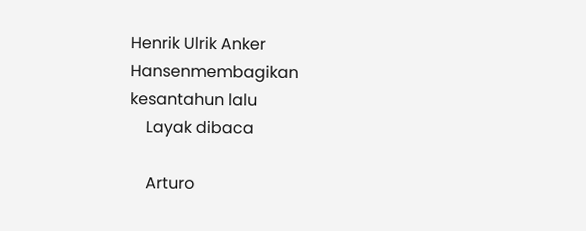Henrik Ulrik Anker Hansenmembagikan kesantahun lalu
    Layak dibaca

    Arturo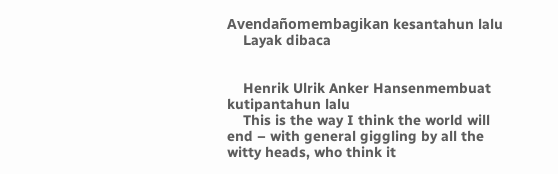Avendañomembagikan kesantahun lalu
    Layak dibaca


    Henrik Ulrik Anker Hansenmembuat kutipantahun lalu
    This is the way I think the world will end – with general giggling by all the witty heads, who think it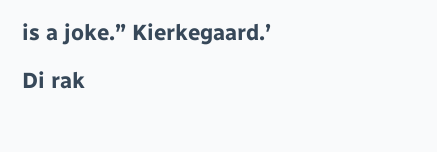is a joke.” Kierkegaard.’

Di rak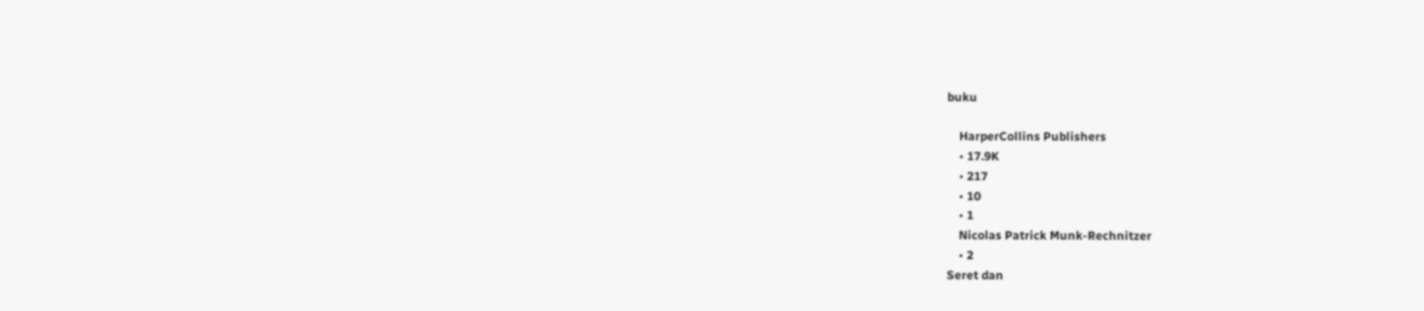buku

    HarperCollins Publishers
    • 17.9K
    • 217
    • 10
    • 1
    Nicolas Patrick Munk-Rechnitzer
    • 2
Seret dan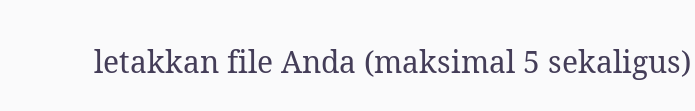letakkan file Anda (maksimal 5 sekaligus)